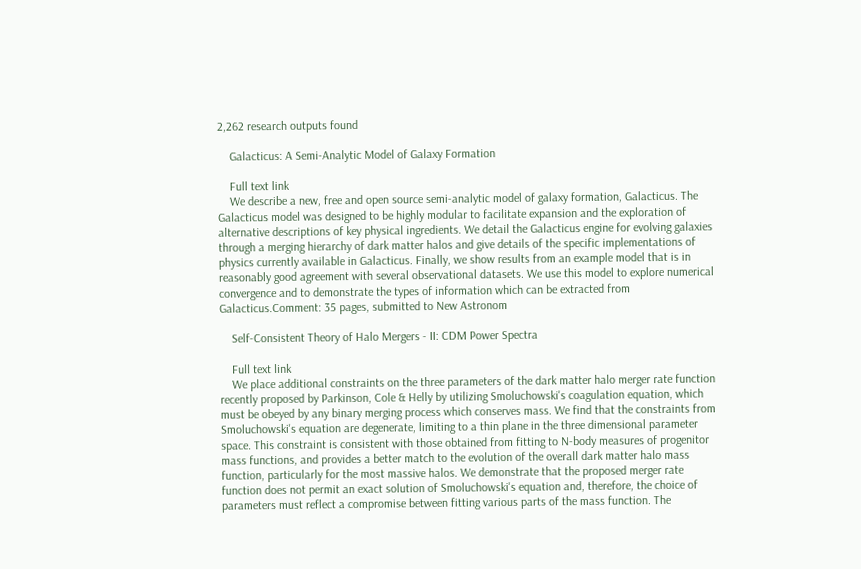2,262 research outputs found

    Galacticus: A Semi-Analytic Model of Galaxy Formation

    Full text link
    We describe a new, free and open source semi-analytic model of galaxy formation, Galacticus. The Galacticus model was designed to be highly modular to facilitate expansion and the exploration of alternative descriptions of key physical ingredients. We detail the Galacticus engine for evolving galaxies through a merging hierarchy of dark matter halos and give details of the specific implementations of physics currently available in Galacticus. Finally, we show results from an example model that is in reasonably good agreement with several observational datasets. We use this model to explore numerical convergence and to demonstrate the types of information which can be extracted from Galacticus.Comment: 35 pages, submitted to New Astronom

    Self-Consistent Theory of Halo Mergers - II: CDM Power Spectra

    Full text link
    We place additional constraints on the three parameters of the dark matter halo merger rate function recently proposed by Parkinson, Cole & Helly by utilizing Smoluchowski's coagulation equation, which must be obeyed by any binary merging process which conserves mass. We find that the constraints from Smoluchowski's equation are degenerate, limiting to a thin plane in the three dimensional parameter space. This constraint is consistent with those obtained from fitting to N-body measures of progenitor mass functions, and provides a better match to the evolution of the overall dark matter halo mass function, particularly for the most massive halos. We demonstrate that the proposed merger rate function does not permit an exact solution of Smoluchowski's equation and, therefore, the choice of parameters must reflect a compromise between fitting various parts of the mass function. The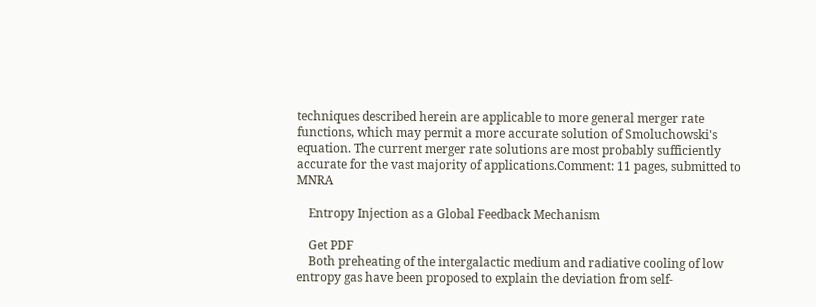techniques described herein are applicable to more general merger rate functions, which may permit a more accurate solution of Smoluchowski's equation. The current merger rate solutions are most probably sufficiently accurate for the vast majority of applications.Comment: 11 pages, submitted to MNRA

    Entropy Injection as a Global Feedback Mechanism

    Get PDF
    Both preheating of the intergalactic medium and radiative cooling of low entropy gas have been proposed to explain the deviation from self-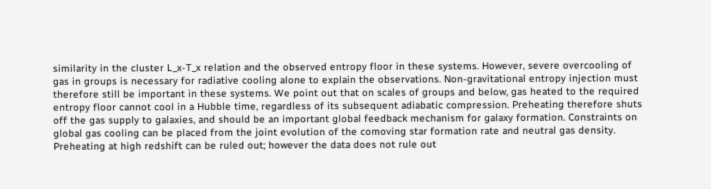similarity in the cluster L_x-T_x relation and the observed entropy floor in these systems. However, severe overcooling of gas in groups is necessary for radiative cooling alone to explain the observations. Non-gravitational entropy injection must therefore still be important in these systems. We point out that on scales of groups and below, gas heated to the required entropy floor cannot cool in a Hubble time, regardless of its subsequent adiabatic compression. Preheating therefore shuts off the gas supply to galaxies, and should be an important global feedback mechanism for galaxy formation. Constraints on global gas cooling can be placed from the joint evolution of the comoving star formation rate and neutral gas density. Preheating at high redshift can be ruled out; however the data does not rule out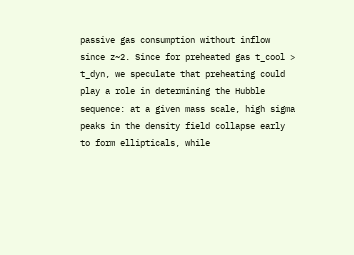passive gas consumption without inflow since z~2. Since for preheated gas t_cool > t_dyn, we speculate that preheating could play a role in determining the Hubble sequence: at a given mass scale, high sigma peaks in the density field collapse early to form ellipticals, while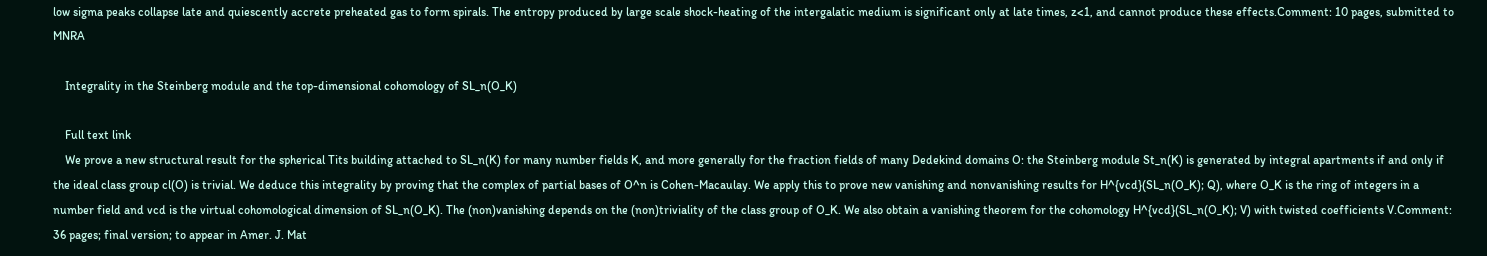low sigma peaks collapse late and quiescently accrete preheated gas to form spirals. The entropy produced by large scale shock-heating of the intergalatic medium is significant only at late times, z<1, and cannot produce these effects.Comment: 10 pages, submitted to MNRA

    Integrality in the Steinberg module and the top-dimensional cohomology of SL_n(O_K)

    Full text link
    We prove a new structural result for the spherical Tits building attached to SL_n(K) for many number fields K, and more generally for the fraction fields of many Dedekind domains O: the Steinberg module St_n(K) is generated by integral apartments if and only if the ideal class group cl(O) is trivial. We deduce this integrality by proving that the complex of partial bases of O^n is Cohen-Macaulay. We apply this to prove new vanishing and nonvanishing results for H^{vcd}(SL_n(O_K); Q), where O_K is the ring of integers in a number field and vcd is the virtual cohomological dimension of SL_n(O_K). The (non)vanishing depends on the (non)triviality of the class group of O_K. We also obtain a vanishing theorem for the cohomology H^{vcd}(SL_n(O_K); V) with twisted coefficients V.Comment: 36 pages; final version; to appear in Amer. J. Mat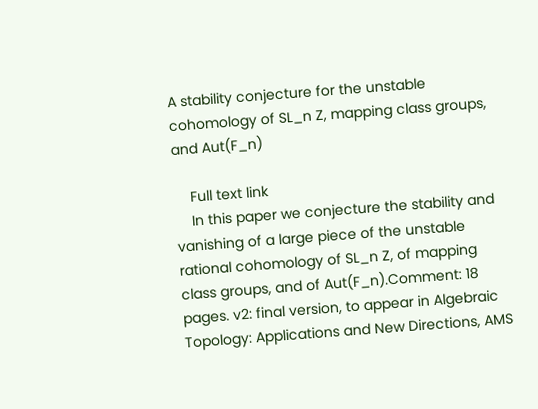A stability conjecture for the unstable cohomology of SL_n Z, mapping class groups, and Aut(F_n)

    Full text link
    In this paper we conjecture the stability and vanishing of a large piece of the unstable rational cohomology of SL_n Z, of mapping class groups, and of Aut(F_n).Comment: 18 pages. v2: final version, to appear in Algebraic Topology: Applications and New Directions, AMS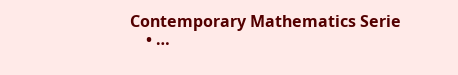Contemporary Mathematics Serie
    • …